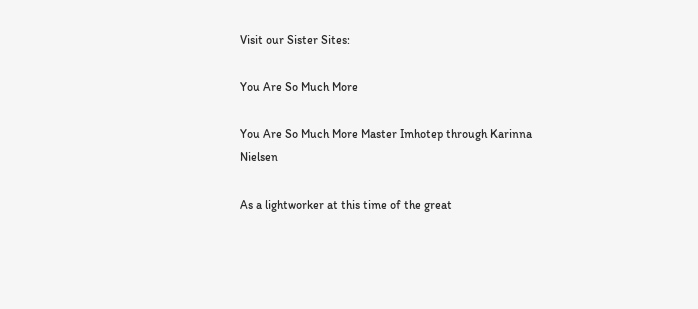Visit our Sister Sites:

You Are So Much More

You Are So Much More Master Imhotep through Karinna Nielsen

As a lightworker at this time of the great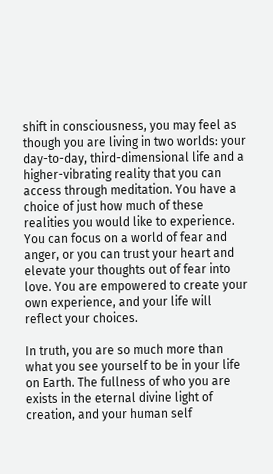shift in consciousness, you may feel as though you are living in two worlds: your day-to-day, third-dimensional life and a higher-vibrating reality that you can access through meditation. You have a choice of just how much of these realities you would like to experience. You can focus on a world of fear and anger, or you can trust your heart and elevate your thoughts out of fear into love. You are empowered to create your own experience, and your life will reflect your choices.

In truth, you are so much more than what you see yourself to be in your life on Earth. The fullness of who you are exists in the eternal divine light of creation, and your human self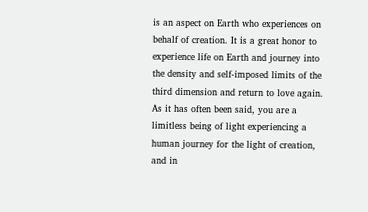is an aspect on Earth who experiences on behalf of creation. It is a great honor to experience life on Earth and journey into the density and self-imposed limits of the third dimension and return to love again. As it has often been said, you are a limitless being of light experiencing a human journey for the light of creation, and in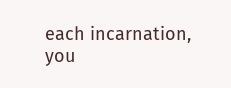each incarnation, you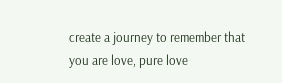create a journey to remember that you are love, pure love